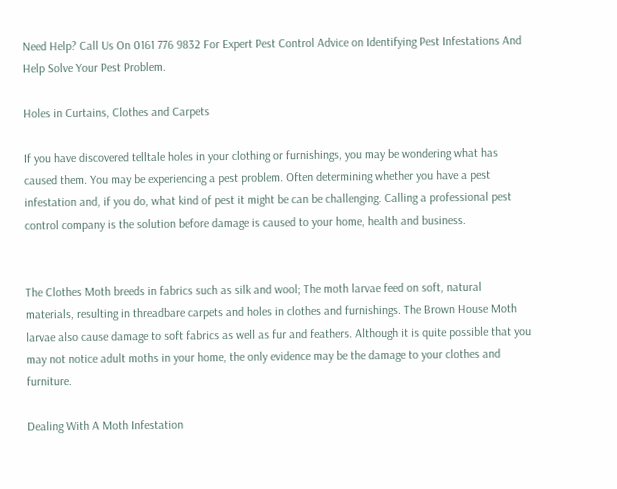Need Help? Call Us On 0161 776 9832 For Expert Pest Control Advice on Identifying Pest Infestations And Help Solve Your Pest Problem.

Holes in Curtains, Clothes and Carpets

If you have discovered telltale holes in your clothing or furnishings, you may be wondering what has caused them. You may be experiencing a pest problem. Often determining whether you have a pest infestation and, if you do, what kind of pest it might be can be challenging. Calling a professional pest control company is the solution before damage is caused to your home, health and business.


The Clothes Moth breeds in fabrics such as silk and wool; The moth larvae feed on soft, natural materials, resulting in threadbare carpets and holes in clothes and furnishings. The Brown House Moth larvae also cause damage to soft fabrics as well as fur and feathers. Although it is quite possible that you may not notice adult moths in your home, the only evidence may be the damage to your clothes and furniture.

Dealing With A Moth Infestation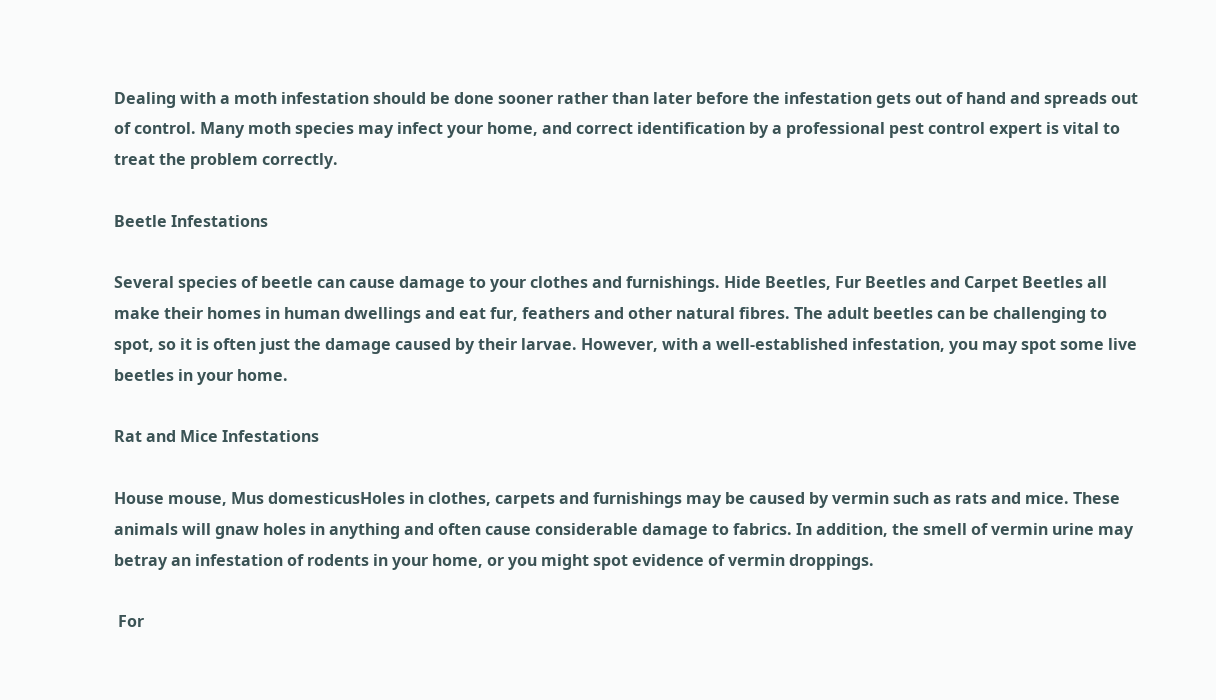Dealing with a moth infestation should be done sooner rather than later before the infestation gets out of hand and spreads out of control. Many moth species may infect your home, and correct identification by a professional pest control expert is vital to treat the problem correctly.

Beetle Infestations

Several species of beetle can cause damage to your clothes and furnishings. Hide Beetles, Fur Beetles and Carpet Beetles all make their homes in human dwellings and eat fur, feathers and other natural fibres. The adult beetles can be challenging to spot, so it is often just the damage caused by their larvae. However, with a well-established infestation, you may spot some live beetles in your home.

Rat and Mice Infestations

House mouse, Mus domesticusHoles in clothes, carpets and furnishings may be caused by vermin such as rats and mice. These animals will gnaw holes in anything and often cause considerable damage to fabrics. In addition, the smell of vermin urine may betray an infestation of rodents in your home, or you might spot evidence of vermin droppings.

 For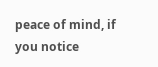peace of mind, if you notice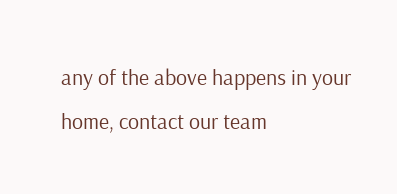any of the above happens in your home, contact our team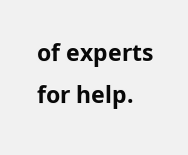of experts for help.